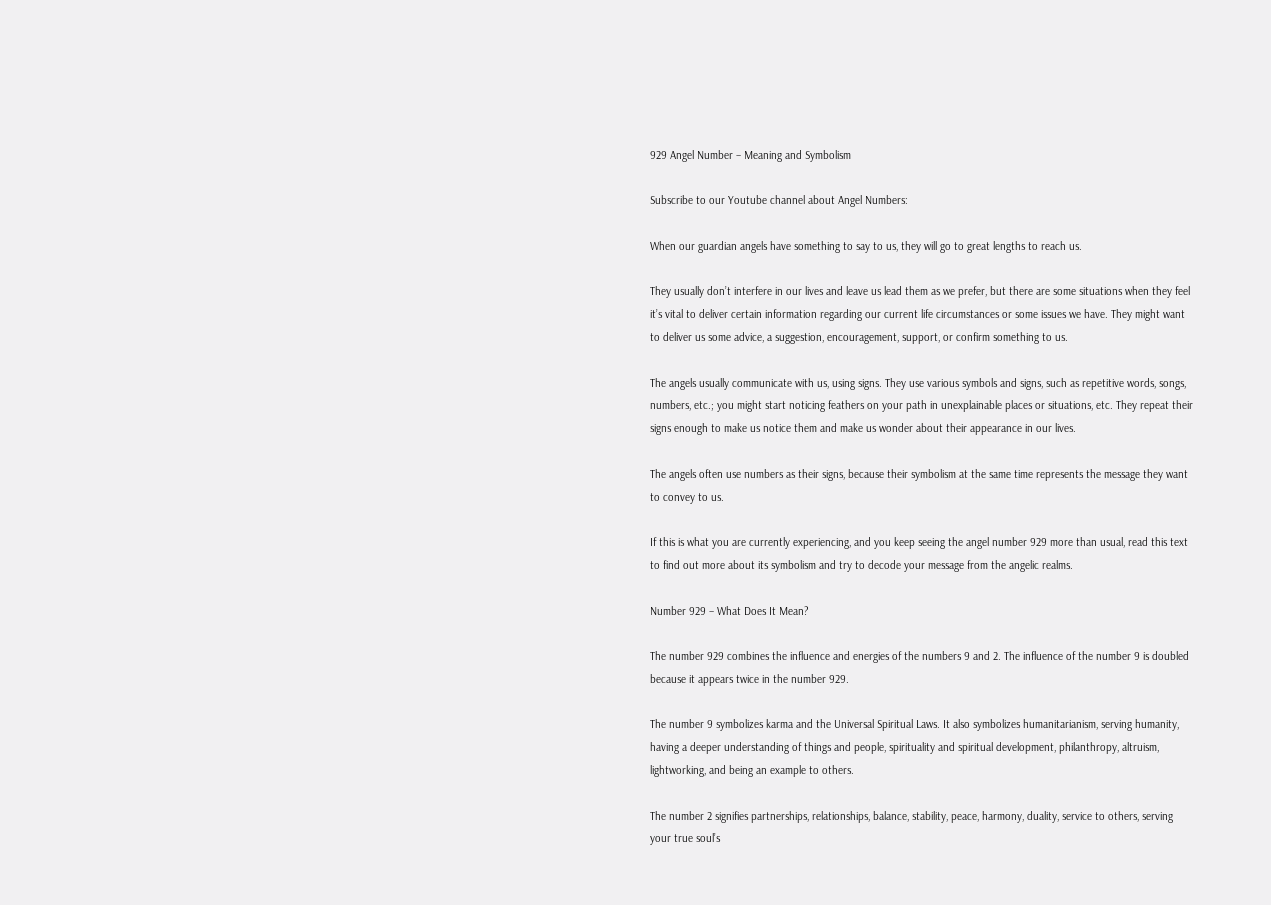929 Angel Number – Meaning and Symbolism

Subscribe to our Youtube channel about Angel Numbers:

When our guardian angels have something to say to us, they will go to great lengths to reach us.

They usually don’t interfere in our lives and leave us lead them as we prefer, but there are some situations when they feel it’s vital to deliver certain information regarding our current life circumstances or some issues we have. They might want to deliver us some advice, a suggestion, encouragement, support, or confirm something to us.

The angels usually communicate with us, using signs. They use various symbols and signs, such as repetitive words, songs, numbers, etc.; you might start noticing feathers on your path in unexplainable places or situations, etc. They repeat their signs enough to make us notice them and make us wonder about their appearance in our lives.

The angels often use numbers as their signs, because their symbolism at the same time represents the message they want to convey to us.

If this is what you are currently experiencing, and you keep seeing the angel number 929 more than usual, read this text to find out more about its symbolism and try to decode your message from the angelic realms.

Number 929 – What Does It Mean?

The number 929 combines the influence and energies of the numbers 9 and 2. The influence of the number 9 is doubled because it appears twice in the number 929.

The number 9 symbolizes karma and the Universal Spiritual Laws. It also symbolizes humanitarianism, serving humanity, having a deeper understanding of things and people, spirituality and spiritual development, philanthropy, altruism, lightworking, and being an example to others.

The number 2 signifies partnerships, relationships, balance, stability, peace, harmony, duality, service to others, serving your true soul’s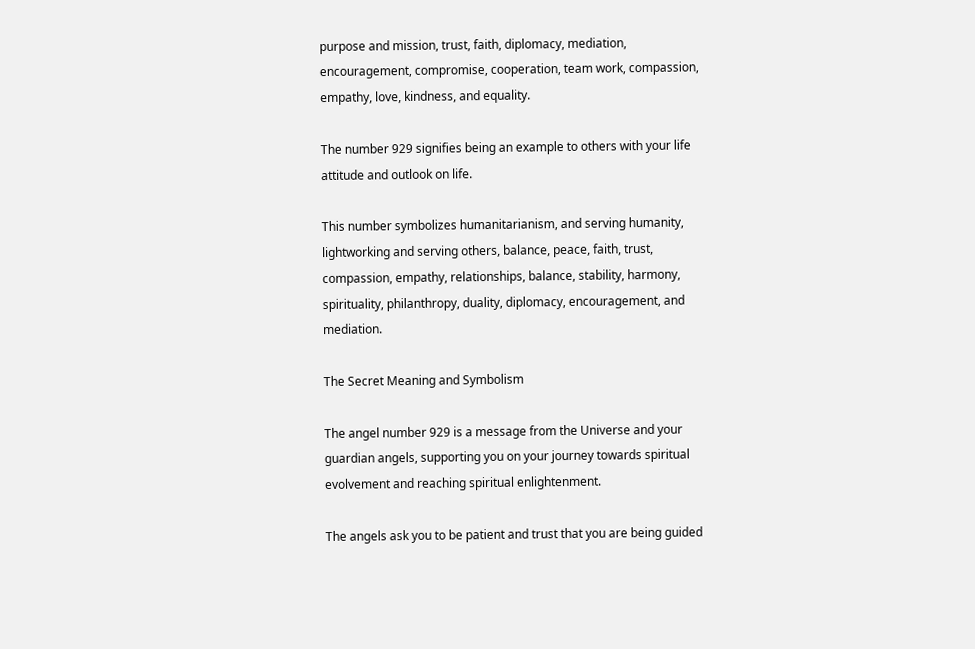purpose and mission, trust, faith, diplomacy, mediation, encouragement, compromise, cooperation, team work, compassion, empathy, love, kindness, and equality.

The number 929 signifies being an example to others with your life attitude and outlook on life.

This number symbolizes humanitarianism, and serving humanity, lightworking and serving others, balance, peace, faith, trust, compassion, empathy, relationships, balance, stability, harmony, spirituality, philanthropy, duality, diplomacy, encouragement, and mediation.

The Secret Meaning and Symbolism

The angel number 929 is a message from the Universe and your guardian angels, supporting you on your journey towards spiritual evolvement and reaching spiritual enlightenment.

The angels ask you to be patient and trust that you are being guided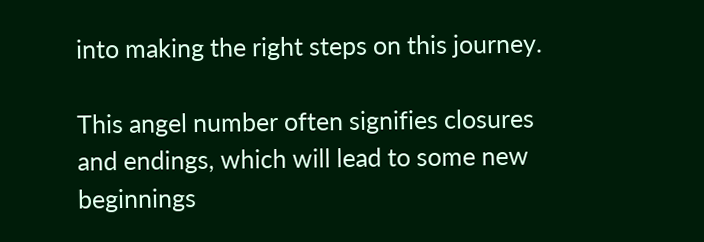into making the right steps on this journey.

This angel number often signifies closures and endings, which will lead to some new beginnings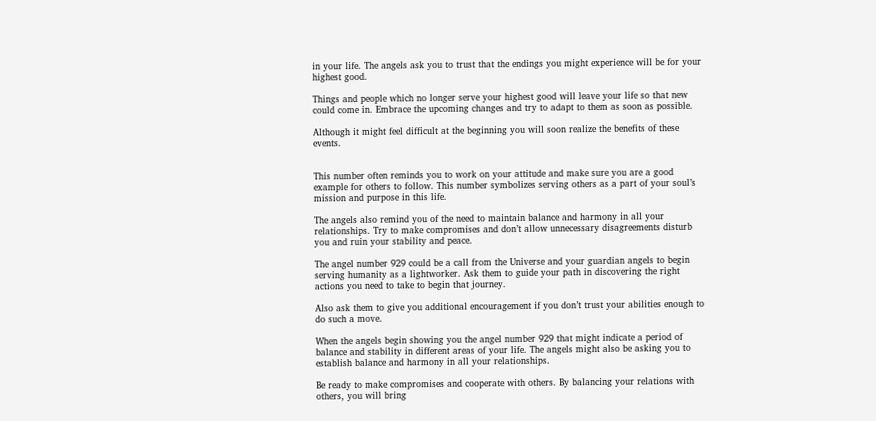in your life. The angels ask you to trust that the endings you might experience will be for your highest good.

Things and people which no longer serve your highest good will leave your life so that new could come in. Embrace the upcoming changes and try to adapt to them as soon as possible.

Although it might feel difficult at the beginning you will soon realize the benefits of these events.


This number often reminds you to work on your attitude and make sure you are a good example for others to follow. This number symbolizes serving others as a part of your soul’s mission and purpose in this life.

The angels also remind you of the need to maintain balance and harmony in all your relationships. Try to make compromises and don’t allow unnecessary disagreements disturb you and ruin your stability and peace.

The angel number 929 could be a call from the Universe and your guardian angels to begin serving humanity as a lightworker. Ask them to guide your path in discovering the right actions you need to take to begin that journey.

Also ask them to give you additional encouragement if you don’t trust your abilities enough to do such a move.

When the angels begin showing you the angel number 929 that might indicate a period of balance and stability in different areas of your life. The angels might also be asking you to establish balance and harmony in all your relationships.

Be ready to make compromises and cooperate with others. By balancing your relations with others, you will bring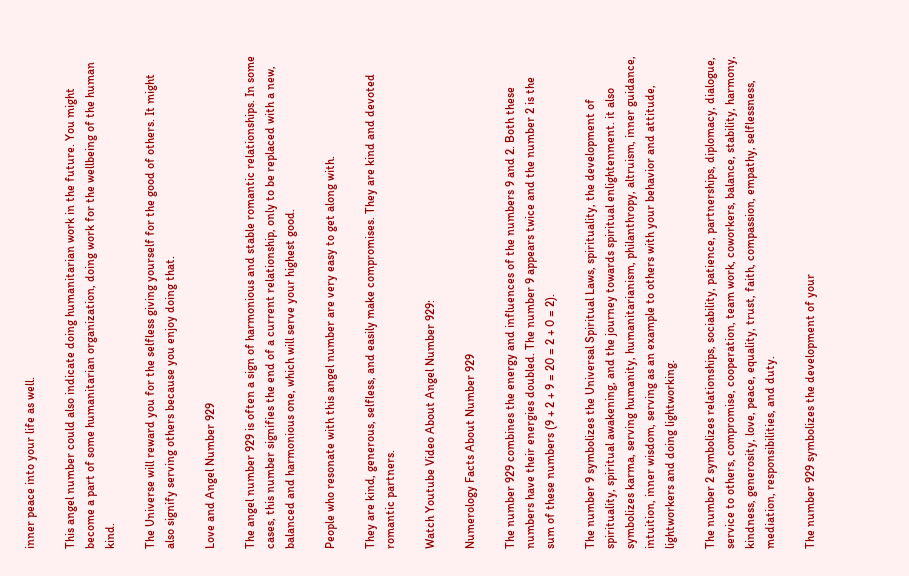inner peace into your life as well.

This angel number could also indicate doing humanitarian work in the future. You might become a part of some humanitarian organization, doing work for the wellbeing of the human kind.

The Universe will reward you for the selfless giving yourself for the good of others. It might also signify serving others because you enjoy doing that.

Love and Angel Number 929

The angel number 929 is often a sign of harmonious and stable romantic relationships. In some cases, this number signifies the end of a current relationship, only to be replaced with a new, balanced and harmonious one, which will serve your highest good.

People who resonate with this angel number are very easy to get along with.

They are kind, generous, selfless, and easily make compromises. They are kind and devoted romantic partners.

Watch Youtube Video About Angel Number 929:

Numerology Facts About Number 929

The number 929 combines the energy and influences of the numbers 9 and 2. Both these numbers have their energies doubled. The number 9 appears twice and the number 2 is the sum of these numbers (9 + 2 + 9 = 20 = 2 + 0 = 2).

The number 9 symbolizes the Universal Spiritual Laws, spirituality, the development of spirituality, spiritual awakening, and the journey towards spiritual enlightenment. it also symbolizes karma, serving humanity, humanitarianism, philanthropy, altruism, inner guidance, intuition, inner wisdom, serving as an example to others with your behavior and attitude, lightworkers and doing lightworking.

The number 2 symbolizes relationships, sociability, patience, partnerships, diplomacy, dialogue, service to others, compromise, cooperation, team work, coworkers, balance, stability, harmony, kindness, generosity, love, peace, equality, trust, faith, compassion, empathy, selflessness, mediation, responsibilities, and duty.

The number 929 symbolizes the development of your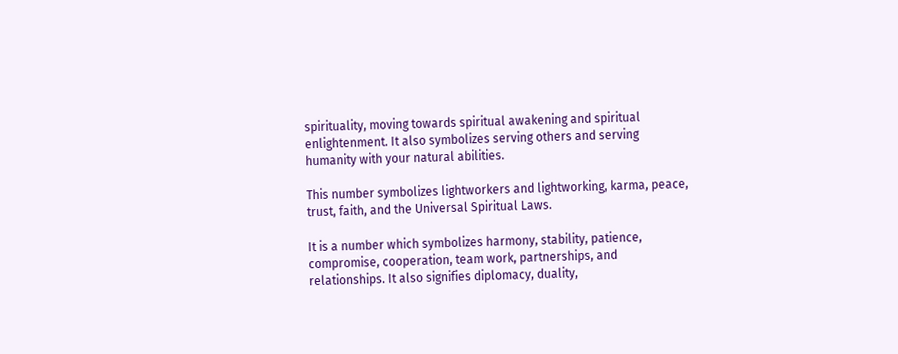spirituality, moving towards spiritual awakening and spiritual enlightenment. It also symbolizes serving others and serving humanity with your natural abilities.

This number symbolizes lightworkers and lightworking, karma, peace, trust, faith, and the Universal Spiritual Laws.

It is a number which symbolizes harmony, stability, patience, compromise, cooperation, team work, partnerships, and relationships. It also signifies diplomacy, duality,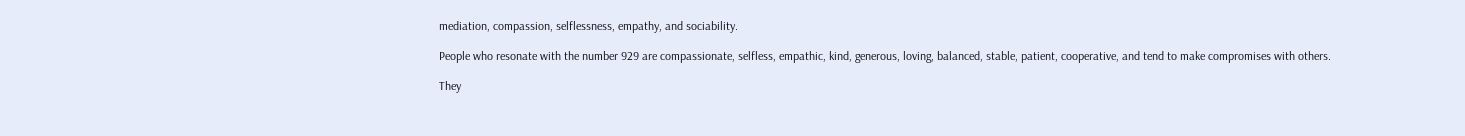mediation, compassion, selflessness, empathy, and sociability.

People who resonate with the number 929 are compassionate, selfless, empathic, kind, generous, loving, balanced, stable, patient, cooperative, and tend to make compromises with others.

They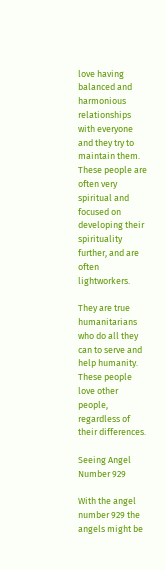love having balanced and harmonious relationships with everyone and they try to maintain them. These people are often very spiritual and focused on developing their spirituality further, and are often lightworkers.

They are true humanitarians who do all they can to serve and help humanity. These people love other people, regardless of their differences.

Seeing Angel Number 929

With the angel number 929 the angels might be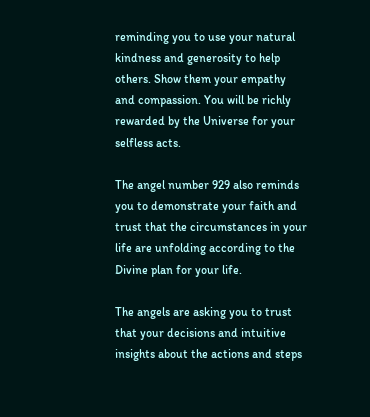reminding you to use your natural kindness and generosity to help others. Show them your empathy and compassion. You will be richly rewarded by the Universe for your selfless acts.

The angel number 929 also reminds you to demonstrate your faith and trust that the circumstances in your life are unfolding according to the Divine plan for your life.

The angels are asking you to trust that your decisions and intuitive insights about the actions and steps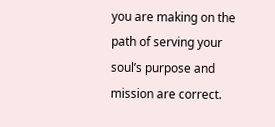you are making on the path of serving your soul’s purpose and mission are correct.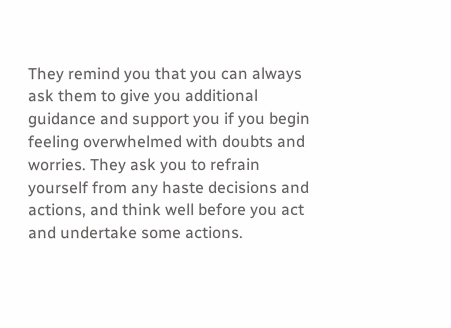They remind you that you can always ask them to give you additional guidance and support you if you begin feeling overwhelmed with doubts and worries. They ask you to refrain yourself from any haste decisions and actions, and think well before you act and undertake some actions.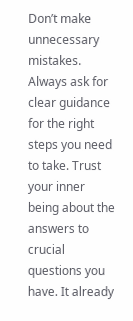Don’t make unnecessary mistakes. Always ask for clear guidance for the right steps you need to take. Trust your inner being about the answers to crucial questions you have. It already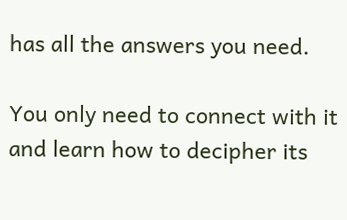has all the answers you need.

You only need to connect with it and learn how to decipher its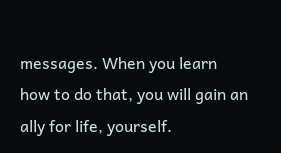messages. When you learn how to do that, you will gain an ally for life, yourself.